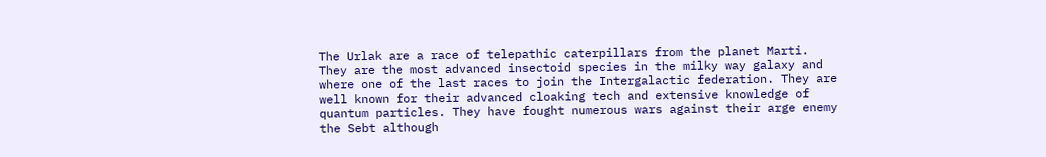The Urlak are a race of telepathic caterpillars from the planet Marti. They are the most advanced insectoid species in the milky way galaxy and where one of the last races to join the Intergalactic federation. They are well known for their advanced cloaking tech and extensive knowledge of quantum particles. They have fought numerous wars against their arge enemy the Sebt although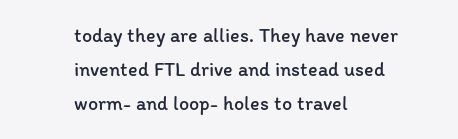today they are allies. They have never invented FTL drive and instead used worm- and loop- holes to travel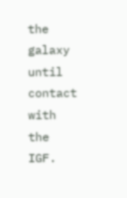the galaxy until contact with the IGF.